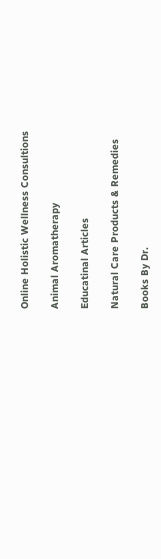Online Holistic Wellness Consultions

Animal Aromatherapy

Educatinal Articles

Natural Care Products & Remedies

Books By Dr.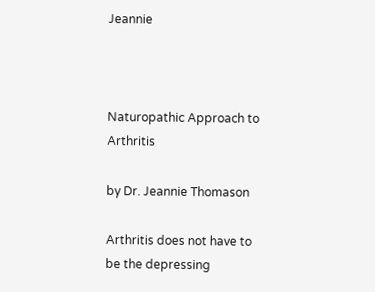Jeannie



Naturopathic Approach to Arthritis

by Dr. Jeannie Thomason

Arthritis does not have to be the depressing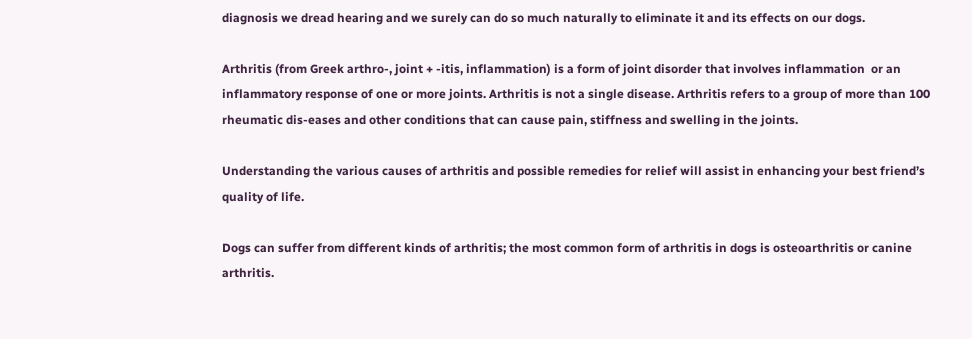diagnosis we dread hearing and we surely can do so much naturally to eliminate it and its effects on our dogs.

Arthritis (from Greek arthro-, joint + -itis, inflammation) is a form of joint disorder that involves inflammation  or an inflammatory response of one or more joints. Arthritis is not a single disease. Arthritis refers to a group of more than 100 rheumatic dis-eases and other conditions that can cause pain, stiffness and swelling in the joints.

Understanding the various causes of arthritis and possible remedies for relief will assist in enhancing your best friend’s quality of life.

Dogs can suffer from different kinds of arthritis; the most common form of arthritis in dogs is osteoarthritis or canine arthritis.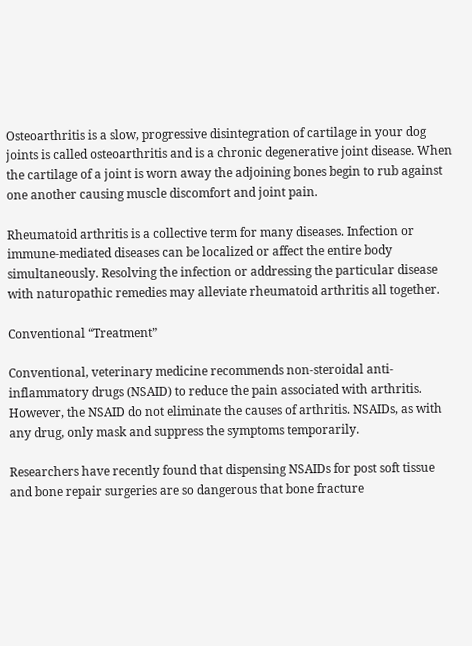Osteoarthritis is a slow, progressive disintegration of cartilage in your dog joints is called osteoarthritis and is a chronic degenerative joint disease. When the cartilage of a joint is worn away the adjoining bones begin to rub against one another causing muscle discomfort and joint pain.

Rheumatoid arthritis is a collective term for many diseases. Infection or immune-mediated diseases can be localized or affect the entire body simultaneously. Resolving the infection or addressing the particular disease with naturopathic remedies may alleviate rheumatoid arthritis all together.

Conventional “Treatment”

Conventional, veterinary medicine recommends non-steroidal anti-inflammatory drugs (NSAID) to reduce the pain associated with arthritis. However, the NSAID do not eliminate the causes of arthritis. NSAIDs, as with any drug, only mask and suppress the symptoms temporarily.

Researchers have recently found that dispensing NSAIDs for post soft tissue and bone repair surgeries are so dangerous that bone fracture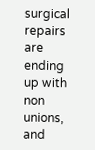surgical repairs are ending up with non unions, and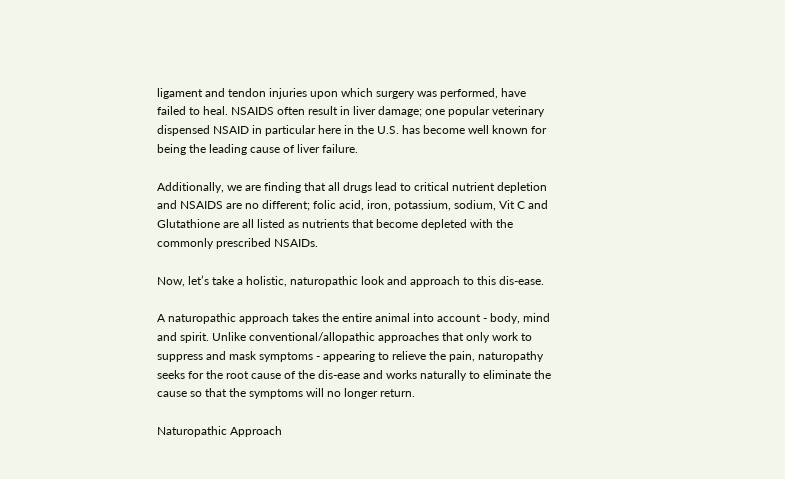ligament and tendon injuries upon which surgery was performed, have failed to heal. NSAIDS often result in liver damage; one popular veterinary dispensed NSAID in particular here in the U.S. has become well known for being the leading cause of liver failure.

Additionally, we are finding that all drugs lead to critical nutrient depletion and NSAIDS are no different; folic acid, iron, potassium, sodium, Vit C and Glutathione are all listed as nutrients that become depleted with the commonly prescribed NSAIDs.

Now, let’s take a holistic, naturopathic look and approach to this dis-ease.

A naturopathic approach takes the entire animal into account - body, mind and spirit. Unlike conventional/allopathic approaches that only work to suppress and mask symptoms - appearing to relieve the pain, naturopathy seeks for the root cause of the dis-ease and works naturally to eliminate the cause so that the symptoms will no longer return.

Naturopathic Approach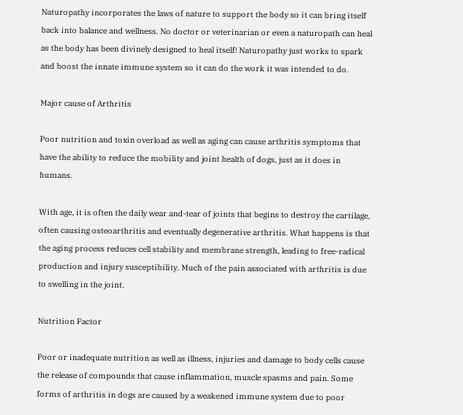Naturopathy incorporates the laws of nature to support the body so it can bring itself back into balance and wellness. No doctor or veterinarian or even a naturopath can heal as the body has been divinely designed to heal itself! Naturopathy just works to spark and boost the innate immune system so it can do the work it was intended to do.

Major cause of Arthritis

Poor nutrition and toxin overload as well as aging can cause arthritis symptoms that have the ability to reduce the mobility and joint health of dogs, just as it does in humans.

With age, it is often the daily wear and-tear of joints that begins to destroy the cartilage, often causing osteoarthritis and eventually degenerative arthritis. What happens is that the aging process reduces cell stability and membrane strength, leading to free-radical production and injury susceptibility. Much of the pain associated with arthritis is due to swelling in the joint.

Nutrition Factor

Poor or inadequate nutrition as well as illness, injuries and damage to body cells cause the release of compounds that cause inflammation, muscle spasms and pain. Some forms of arthritis in dogs are caused by a weakened immune system due to poor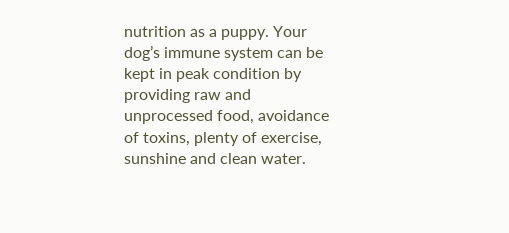nutrition as a puppy. Your dog’s immune system can be kept in peak condition by providing raw and unprocessed food, avoidance of toxins, plenty of exercise, sunshine and clean water.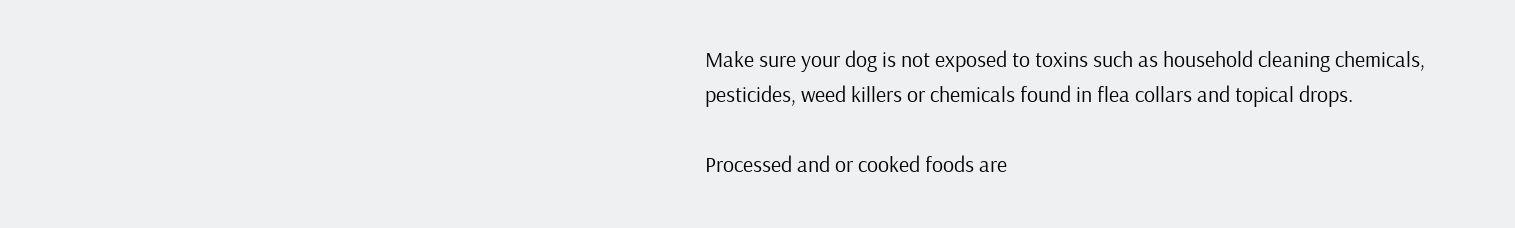Make sure your dog is not exposed to toxins such as household cleaning chemicals, pesticides, weed killers or chemicals found in flea collars and topical drops.

Processed and or cooked foods are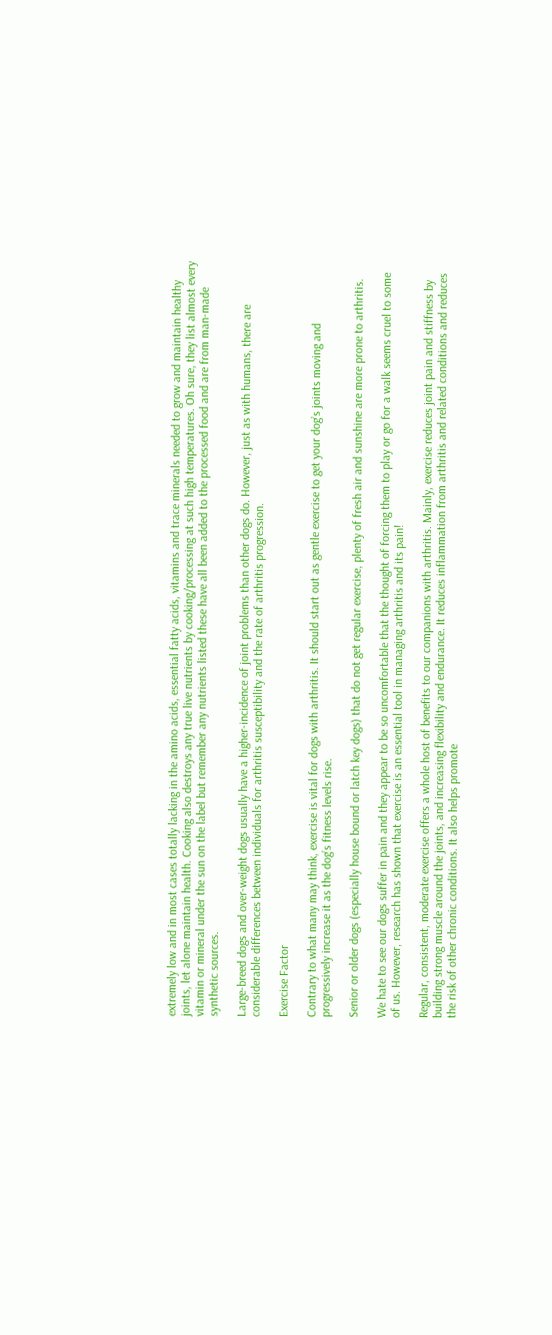extremely low and in most cases totally lacking in the amino acids, essential fatty acids, vitamins and trace minerals needed to grow and maintain healthy joints, let alone maintain health. Cooking also destroys any true live nutrients by cooking/processing at such high temperatures. Oh sure, they list almost every vitamin or mineral under the sun on the label but remember any nutrients listed these have all been added to the processed food and are from man-made synthetic sources.

Large-breed dogs and over-weight dogs usually have a higher-incidence of joint problems than other dogs do. However, just as with humans, there are considerable differences between individuals for arthritis susceptibility and the rate of arthritis progression.

Exercise Factor

Contrary to what many may think, exercise is vital for dogs with arthritis. It should start out as gentle exercise to get your dog’s joints moving and progressively increase it as the dog’s fitness levels rise.

Senior or older dogs (especially house bound or latch key dogs) that do not get regular exercise, plenty of fresh air and sunshine are more prone to arthritis.

We hate to see our dogs suffer in pain and they appear to be so uncomfortable that the thought of forcing them to play or go for a walk seems cruel to some of us. However, research has shown that exercise is an essential tool in managing arthritis and its pain!

Regular, consistent, moderate exercise offers a whole host of benefits to our companions with arthritis. Mainly, exercise reduces joint pain and stiffness by building strong muscle around the joints, and increasing flexibility and endurance. It reduces inflammation from arthritis and related conditions and reduces the risk of other chronic conditions. It also helps promote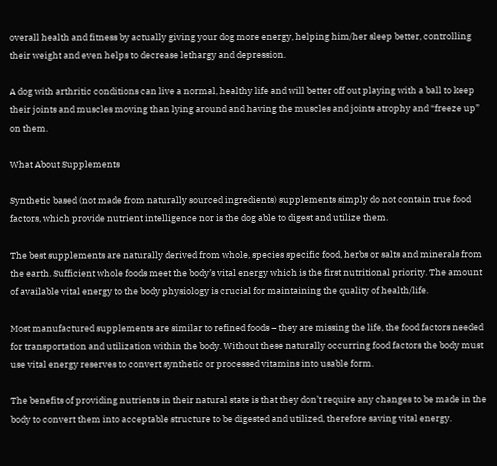overall health and fitness by actually giving your dog more energy, helping him/her sleep better, controlling their weight and even helps to decrease lethargy and depression.

A dog with arthritic conditions can live a normal, healthy life and will better off out playing with a ball to keep their joints and muscles moving than lying around and having the muscles and joints atrophy and “freeze up” on them.

What About Supplements

Synthetic based (not made from naturally sourced ingredients) supplements simply do not contain true food factors, which provide nutrient intelligence nor is the dog able to digest and utilize them.

The best supplements are naturally derived from whole, species specific food, herbs or salts and minerals from the earth. Sufficient whole foods meet the body’s vital energy which is the first nutritional priority. The amount of available vital energy to the body physiology is crucial for maintaining the quality of health/life.

Most manufactured supplements are similar to refined foods – they are missing the life, the food factors needed for transportation and utilization within the body. Without these naturally occurring food factors the body must use vital energy reserves to convert synthetic or processed vitamins into usable form.

The benefits of providing nutrients in their natural state is that they don’t require any changes to be made in the body to convert them into acceptable structure to be digested and utilized, therefore saving vital energy.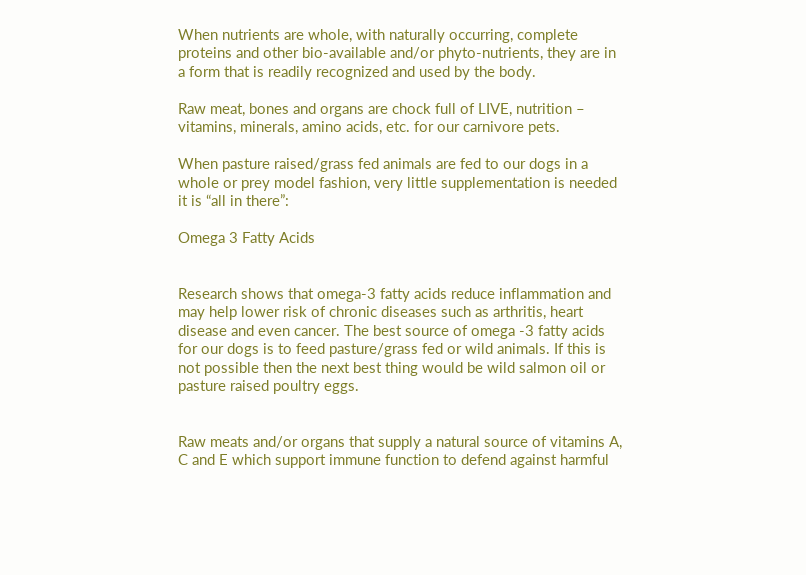When nutrients are whole, with naturally occurring, complete proteins and other bio-available and/or phyto-nutrients, they are in a form that is readily recognized and used by the body.

Raw meat, bones and organs are chock full of LIVE, nutrition – vitamins, minerals, amino acids, etc. for our carnivore pets.

When pasture raised/grass fed animals are fed to our dogs in a whole or prey model fashion, very little supplementation is needed it is “all in there”:

Omega 3 Fatty Acids


Research shows that omega-3 fatty acids reduce inflammation and may help lower risk of chronic diseases such as arthritis, heart disease and even cancer. The best source of omega -3 fatty acids for our dogs is to feed pasture/grass fed or wild animals. If this is not possible then the next best thing would be wild salmon oil or pasture raised poultry eggs.


Raw meats and/or organs that supply a natural source of vitamins A, C and E which support immune function to defend against harmful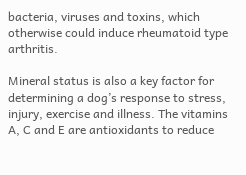bacteria, viruses and toxins, which otherwise could induce rheumatoid type arthritis.

Mineral status is also a key factor for determining a dog’s response to stress, injury, exercise and illness. The vitamins A, C and E are antioxidants to reduce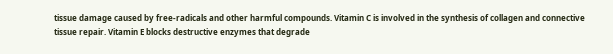tissue damage caused by free-radicals and other harmful compounds. Vitamin C is involved in the synthesis of collagen and connective tissue repair. Vitamin E blocks destructive enzymes that degrade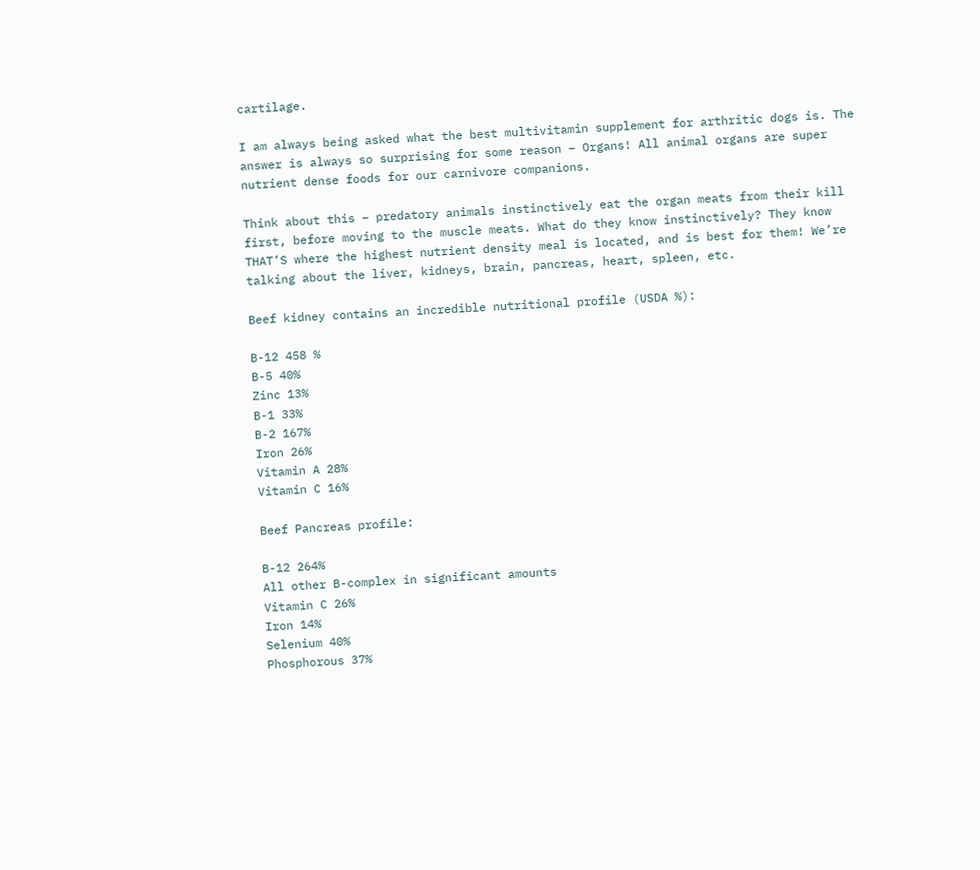cartilage.

I am always being asked what the best multivitamin supplement for arthritic dogs is. The answer is always so surprising for some reason – Organs! All animal organs are super nutrient dense foods for our carnivore companions.

Think about this – predatory animals instinctively eat the organ meats from their kill first, before moving to the muscle meats. What do they know instinctively? They know THAT’S where the highest nutrient density meal is located, and is best for them! We’re talking about the liver, kidneys, brain, pancreas, heart, spleen, etc.

Beef kidney contains an incredible nutritional profile (USDA %):

B-12 458 %
B-5 40%
Zinc 13%
B-1 33%
B-2 167%
Iron 26%
Vitamin A 28%
Vitamin C 16%

Beef Pancreas profile:

B-12 264%
All other B-complex in significant amounts
Vitamin C 26%
Iron 14%
Selenium 40%
Phosphorous 37%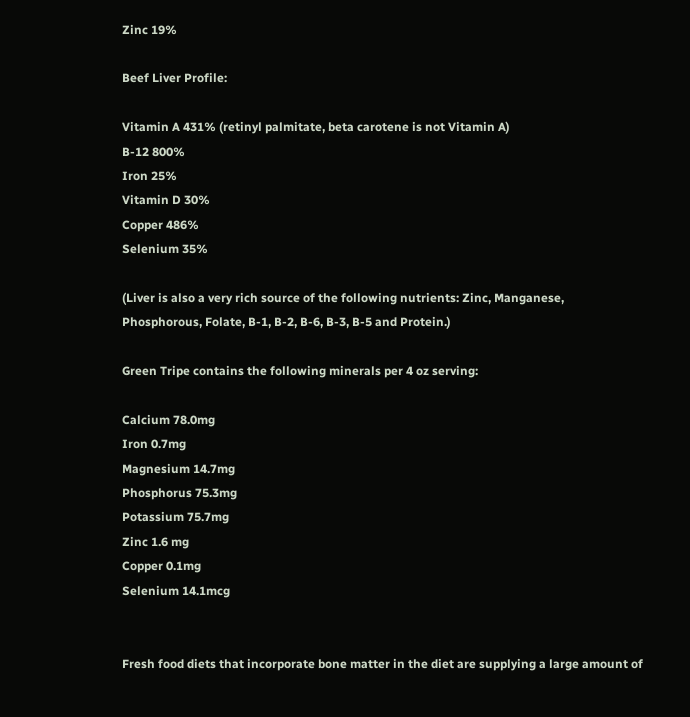Zinc 19%

Beef Liver Profile:

Vitamin A 431% (retinyl palmitate, beta carotene is not Vitamin A)
B-12 800%
Iron 25%
Vitamin D 30%
Copper 486%
Selenium 35%

(Liver is also a very rich source of the following nutrients: Zinc, Manganese, Phosphorous, Folate, B-1, B-2, B-6, B-3, B-5 and Protein.)

Green Tripe contains the following minerals per 4 oz serving:

Calcium 78.0mg
Iron 0.7mg
Magnesium 14.7mg
Phosphorus 75.3mg
Potassium 75.7mg
Zinc 1.6 mg
Copper 0.1mg
Selenium 14.1mcg


Fresh food diets that incorporate bone matter in the diet are supplying a large amount of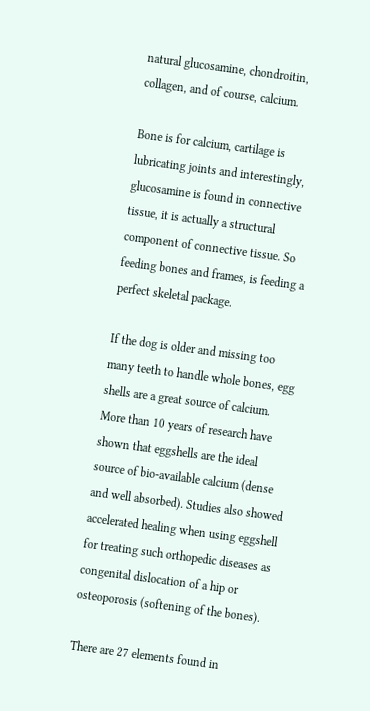natural glucosamine, chondroitin, collagen, and of course, calcium.

Bone is for calcium, cartilage is lubricating joints and interestingly, glucosamine is found in connective tissue, it is actually a structural component of connective tissue. So feeding bones and frames, is feeding a perfect skeletal package.

If the dog is older and missing too many teeth to handle whole bones, egg shells are a great source of calcium. More than 10 years of research have shown that eggshells are the ideal source of bio-available calcium (dense and well absorbed). Studies also showed accelerated healing when using eggshell for treating such orthopedic diseases as congenital dislocation of a hip or osteoporosis (softening of the bones).

There are 27 elements found in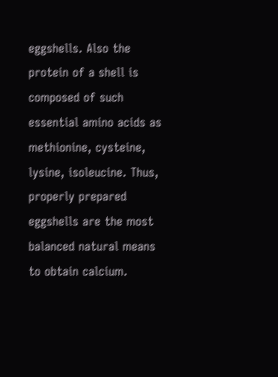eggshells. Also the protein of a shell is composed of such essential amino acids as methionine, cysteine, lysine, isoleucine. Thus, properly prepared eggshells are the most balanced natural means to obtain calcium.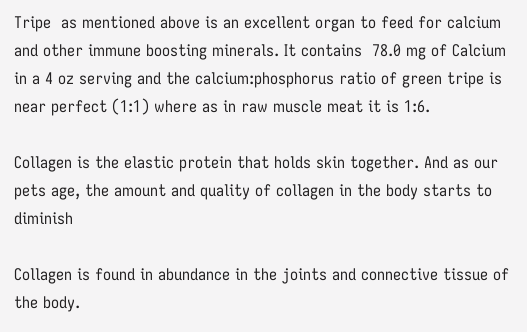Tripe  as mentioned above is an excellent organ to feed for calcium and other immune boosting minerals. It contains  78.0 mg of Calcium in a 4 oz serving and the calcium:phosphorus ratio of green tripe is near perfect (1:1) where as in raw muscle meat it is 1:6.

Collagen is the elastic protein that holds skin together. And as our pets age, the amount and quality of collagen in the body starts to diminish

Collagen is found in abundance in the joints and connective tissue of the body.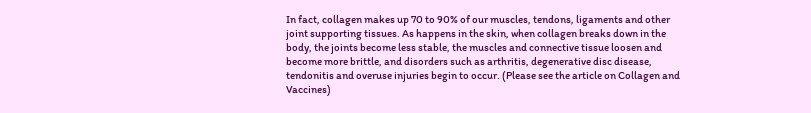In fact, collagen makes up 70 to 90% of our muscles, tendons, ligaments and other joint supporting tissues. As happens in the skin, when collagen breaks down in the body, the joints become less stable, the muscles and connective tissue loosen and become more brittle, and disorders such as arthritis, degenerative disc disease, tendonitis and overuse injuries begin to occur. (Please see the article on Collagen and Vaccines)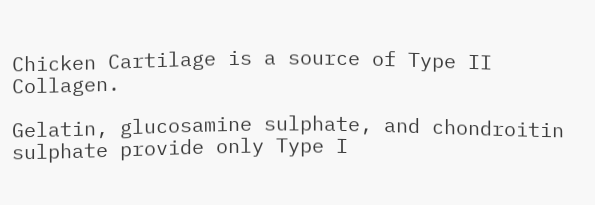Chicken Cartilage is a source of Type II Collagen.

Gelatin, glucosamine sulphate, and chondroitin sulphate provide only Type I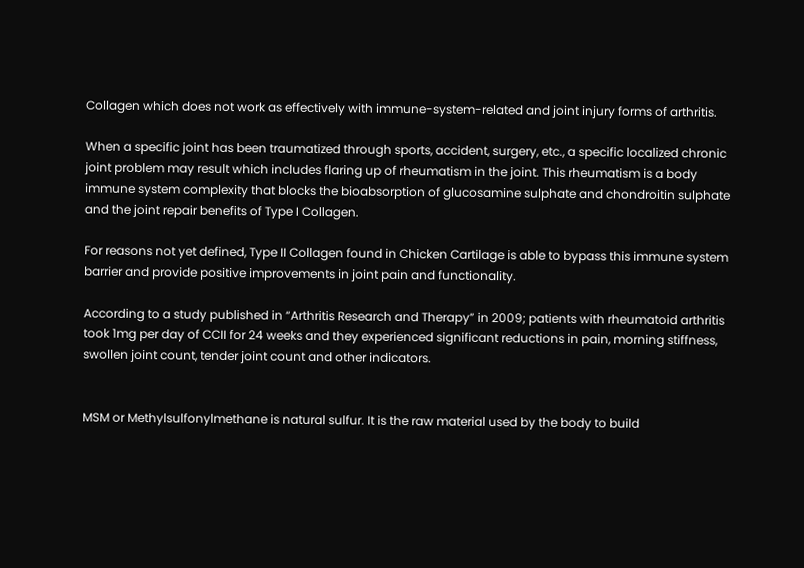Collagen which does not work as effectively with immune-system-related and joint injury forms of arthritis.

When a specific joint has been traumatized through sports, accident, surgery, etc., a specific localized chronic joint problem may result which includes flaring up of rheumatism in the joint. This rheumatism is a body immune system complexity that blocks the bioabsorption of glucosamine sulphate and chondroitin sulphate and the joint repair benefits of Type I Collagen.

For reasons not yet defined, Type II Collagen found in Chicken Cartilage is able to bypass this immune system barrier and provide positive improvements in joint pain and functionality.

According to a study published in “Arthritis Research and Therapy” in 2009; patients with rheumatoid arthritis took 1mg per day of CCII for 24 weeks and they experienced significant reductions in pain, morning stiffness, swollen joint count, tender joint count and other indicators.


MSM or Methylsulfonylmethane is natural sulfur. It is the raw material used by the body to build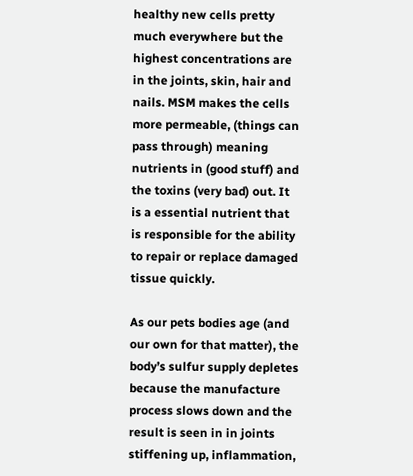healthy new cells pretty much everywhere but the highest concentrations are in the joints, skin, hair and nails. MSM makes the cells more permeable, (things can pass through) meaning nutrients in (good stuff) and the toxins (very bad) out. It is a essential nutrient that is responsible for the ability to repair or replace damaged tissue quickly.

As our pets bodies age (and our own for that matter), the body’s sulfur supply depletes because the manufacture process slows down and the result is seen in in joints stiffening up, inflammation,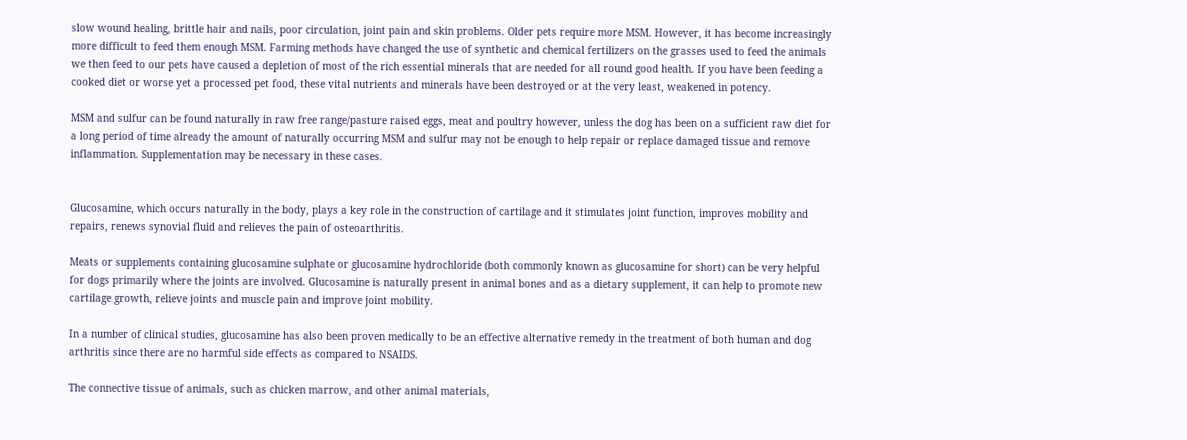slow wound healing, brittle hair and nails, poor circulation, joint pain and skin problems. Older pets require more MSM. However, it has become increasingly more difficult to feed them enough MSM. Farming methods have changed the use of synthetic and chemical fertilizers on the grasses used to feed the animals we then feed to our pets have caused a depletion of most of the rich essential minerals that are needed for all round good health. If you have been feeding a cooked diet or worse yet a processed pet food, these vital nutrients and minerals have been destroyed or at the very least, weakened in potency.

MSM and sulfur can be found naturally in raw free range/pasture raised eggs, meat and poultry however, unless the dog has been on a sufficient raw diet for a long period of time already the amount of naturally occurring MSM and sulfur may not be enough to help repair or replace damaged tissue and remove inflammation. Supplementation may be necessary in these cases.


Glucosamine, which occurs naturally in the body, plays a key role in the construction of cartilage and it stimulates joint function, improves mobility and repairs, renews synovial fluid and relieves the pain of osteoarthritis.

Meats or supplements containing glucosamine sulphate or glucosamine hydrochloride (both commonly known as glucosamine for short) can be very helpful for dogs primarily where the joints are involved. Glucosamine is naturally present in animal bones and as a dietary supplement, it can help to promote new cartilage growth, relieve joints and muscle pain and improve joint mobility.

In a number of clinical studies, glucosamine has also been proven medically to be an effective alternative remedy in the treatment of both human and dog arthritis since there are no harmful side effects as compared to NSAIDS.

The connective tissue of animals, such as chicken marrow, and other animal materials,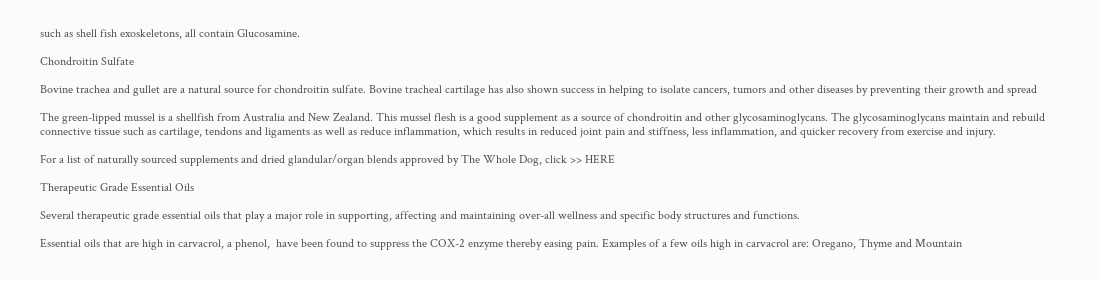such as shell fish exoskeletons, all contain Glucosamine.

Chondroitin Sulfate

Bovine trachea and gullet are a natural source for chondroitin sulfate. Bovine tracheal cartilage has also shown success in helping to isolate cancers, tumors and other diseases by preventing their growth and spread

The green-lipped mussel is a shellfish from Australia and New Zealand. This mussel flesh is a good supplement as a source of chondroitin and other glycosaminoglycans. The glycosaminoglycans maintain and rebuild connective tissue such as cartilage, tendons and ligaments as well as reduce inflammation, which results in reduced joint pain and stiffness, less inflammation, and quicker recovery from exercise and injury.

For a list of naturally sourced supplements and dried glandular/organ blends approved by The Whole Dog, click >> HERE

Therapeutic Grade Essential Oils

Several therapeutic grade essential oils that play a major role in supporting, affecting and maintaining over-all wellness and specific body structures and functions.

Essential oils that are high in carvacrol, a phenol,  have been found to suppress the COX-2 enzyme thereby easing pain. Examples of a few oils high in carvacrol are: Oregano, Thyme and Mountain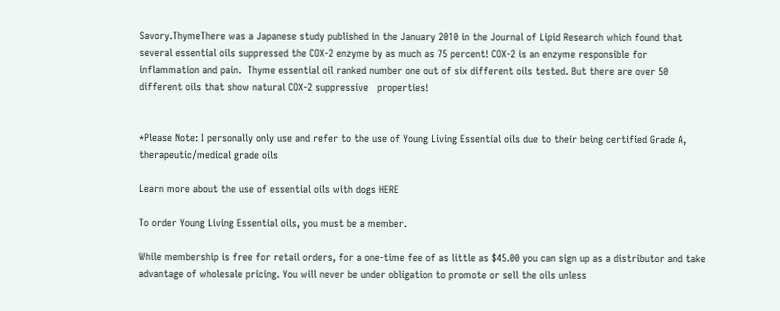Savory.ThymeThere was a Japanese study published in the January 2010 in the Journal of Lipid Research which found that several essential oils suppressed the COX-2 enzyme by as much as 75 percent! COX-2 is an enzyme responsible for inflammation and pain.  Thyme essential oil ranked number one out of six different oils tested. But there are over 50 different oils that show natural COX-2 suppressive   properties!


*Please Note: I personally only use and refer to the use of Young Living Essential oils due to their being certified Grade A, therapeutic/medical grade oils

Learn more about the use of essential oils with dogs HERE

To order Young Living Essential oils, you must be a member.

While membership is free for retail orders, for a one-time fee of as little as $45.00 you can sign up as a distributor and take advantage of wholesale pricing. You will never be under obligation to promote or sell the oils unless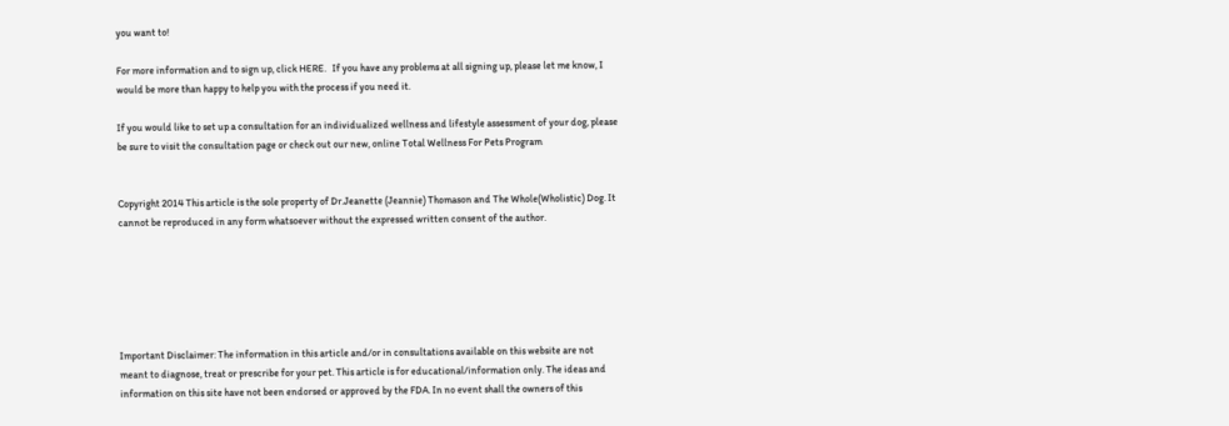you want to!

For more information and to sign up, click HERE.   If you have any problems at all signing up, please let me know, I would be more than happy to help you with the process if you need it.

If you would like to set up a consultation for an individualized wellness and lifestyle assessment of your dog, please be sure to visit the consultation page or check out our new, online Total Wellness For Pets Program


Copyright 2014 This article is the sole property of Dr.Jeanette (Jeannie) Thomason and The Whole(Wholistic) Dog. It cannot be reproduced in any form whatsoever without the expressed written consent of the author.






Important Disclaimer: The information in this article and/or in consultations available on this website are not meant to diagnose, treat or prescribe for your pet. This article is for educational/information only. The ideas and information on this site have not been endorsed or approved by the FDA. In no event shall the owners of this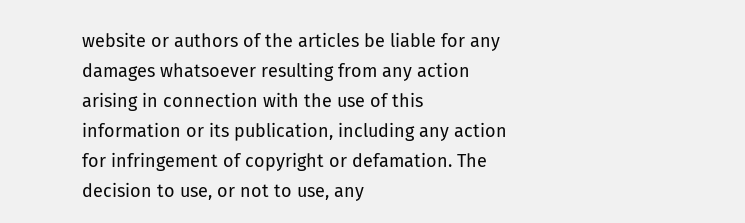website or authors of the articles be liable for any damages whatsoever resulting from any action arising in connection with the use of this information or its publication, including any action for infringement of copyright or defamation. The decision to use, or not to use, any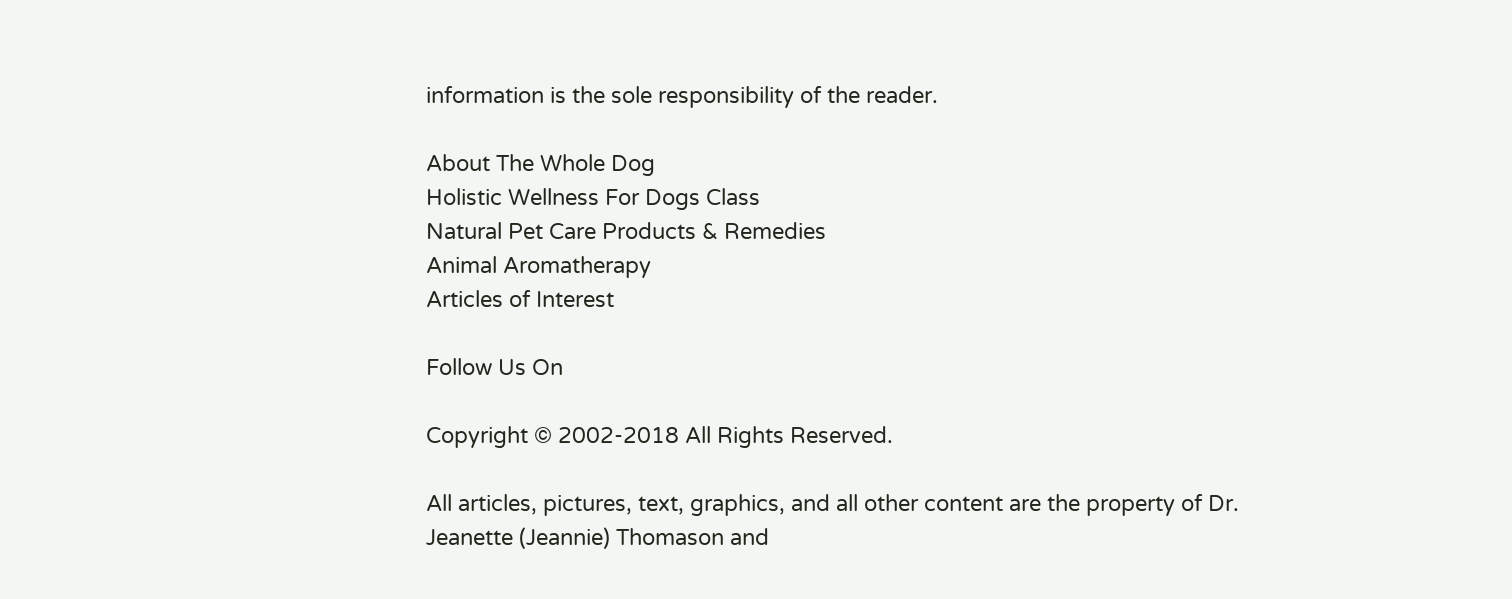information is the sole responsibility of the reader.

About The Whole Dog
Holistic Wellness For Dogs Class
Natural Pet Care Products & Remedies
Animal Aromatherapy
Articles of Interest

Follow Us On

Copyright © 2002-2018 All Rights Reserved.

All articles, pictures, text, graphics, and all other content are the property of Dr. Jeanette (Jeannie) Thomason and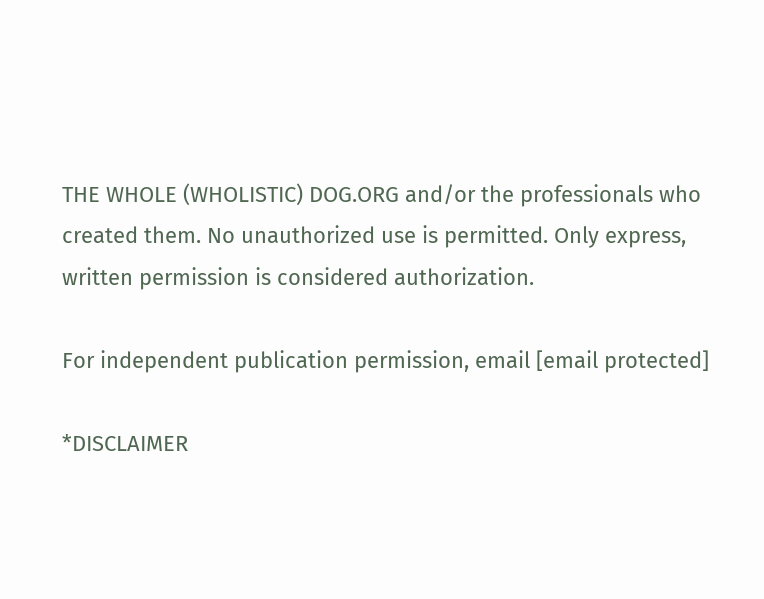THE WHOLE (WHOLISTIC) DOG.ORG and/or the professionals who created them. No unauthorized use is permitted. Only express, written permission is considered authorization.

For independent publication permission, email [email protected]

*DISCLAIMER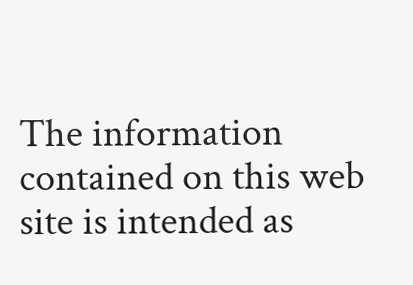The information contained on this web site is intended as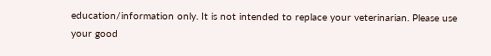education/information only. It is not intended to replace your veterinarian. Please use your good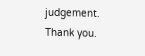judgement.
Thank you.